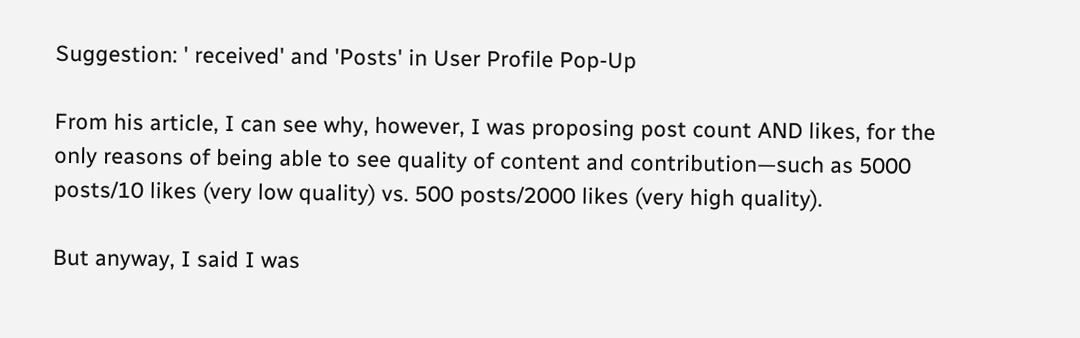Suggestion: ' received' and 'Posts' in User Profile Pop-Up

From his article, I can see why, however, I was proposing post count AND likes, for the only reasons of being able to see quality of content and contribution—such as 5000 posts/10 likes (very low quality) vs. 500 posts/2000 likes (very high quality).

But anyway, I said I was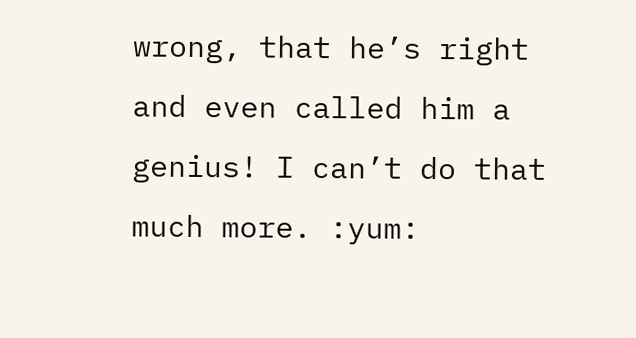wrong, that he’s right and even called him a genius! I can’t do that much more. :yum: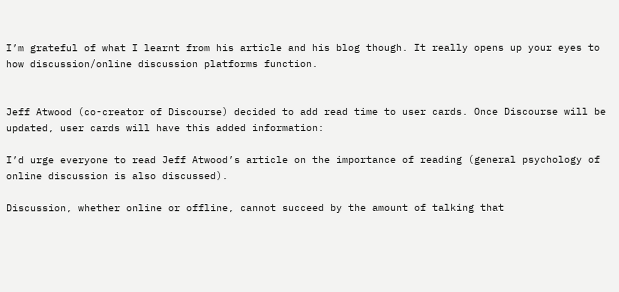I’m grateful of what I learnt from his article and his blog though. It really opens up your eyes to how discussion/online discussion platforms function.


Jeff Atwood (co-creator of Discourse) decided to add read time to user cards. Once Discourse will be updated, user cards will have this added information:

I’d urge everyone to read Jeff Atwood’s article on the importance of reading (general psychology of online discussion is also discussed).

Discussion, whether online or offline, cannot succeed by the amount of talking that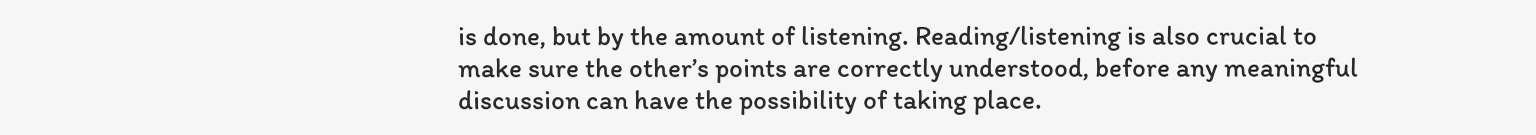is done, but by the amount of listening. Reading/listening is also crucial to make sure the other’s points are correctly understood, before any meaningful discussion can have the possibility of taking place.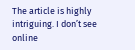The article is highly intriguing. I don’t see online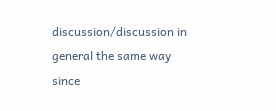discussion/discussion in general the same way since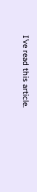I’ve read this article.